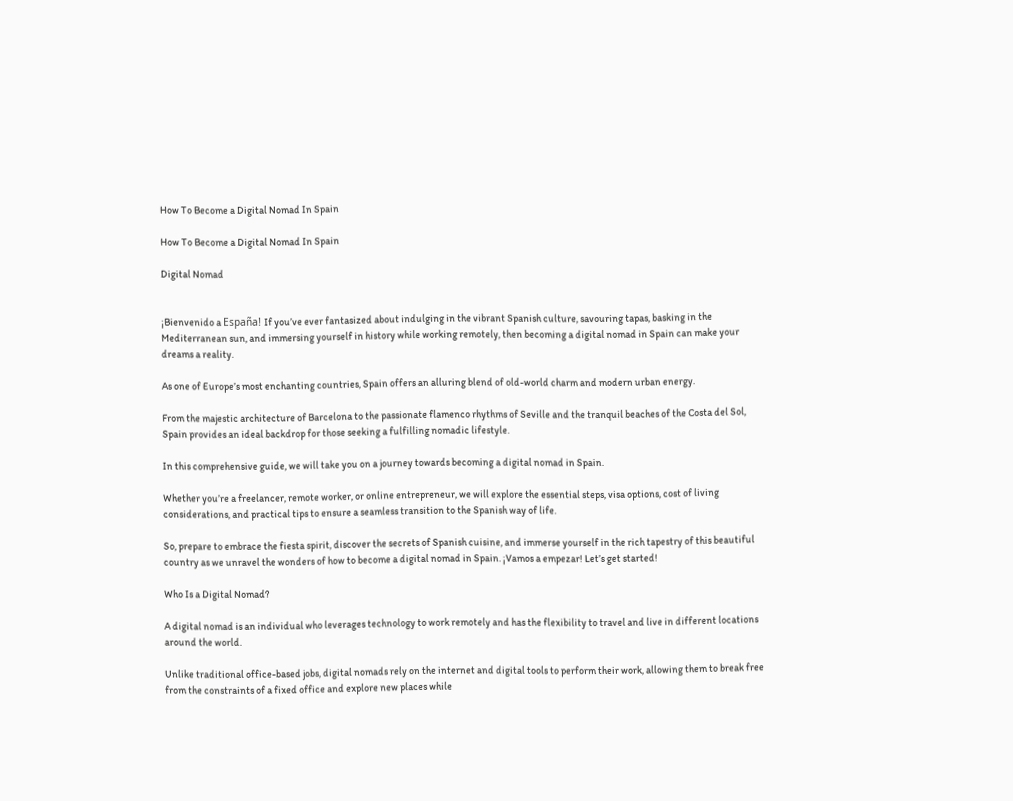How To Become a Digital Nomad In Spain

How To Become a Digital Nomad In Spain

Digital Nomad


¡Bienvenido a España! If you’ve ever fantasized about indulging in the vibrant Spanish culture, savouring tapas, basking in the Mediterranean sun, and immersing yourself in history while working remotely, then becoming a digital nomad in Spain can make your dreams a reality.

As one of Europe’s most enchanting countries, Spain offers an alluring blend of old-world charm and modern urban energy.

From the majestic architecture of Barcelona to the passionate flamenco rhythms of Seville and the tranquil beaches of the Costa del Sol, Spain provides an ideal backdrop for those seeking a fulfilling nomadic lifestyle.

In this comprehensive guide, we will take you on a journey towards becoming a digital nomad in Spain.

Whether you’re a freelancer, remote worker, or online entrepreneur, we will explore the essential steps, visa options, cost of living considerations, and practical tips to ensure a seamless transition to the Spanish way of life.

So, prepare to embrace the fiesta spirit, discover the secrets of Spanish cuisine, and immerse yourself in the rich tapestry of this beautiful country as we unravel the wonders of how to become a digital nomad in Spain. ¡Vamos a empezar! Let’s get started!

Who Is a Digital Nomad?

A digital nomad is an individual who leverages technology to work remotely and has the flexibility to travel and live in different locations around the world.

Unlike traditional office-based jobs, digital nomads rely on the internet and digital tools to perform their work, allowing them to break free from the constraints of a fixed office and explore new places while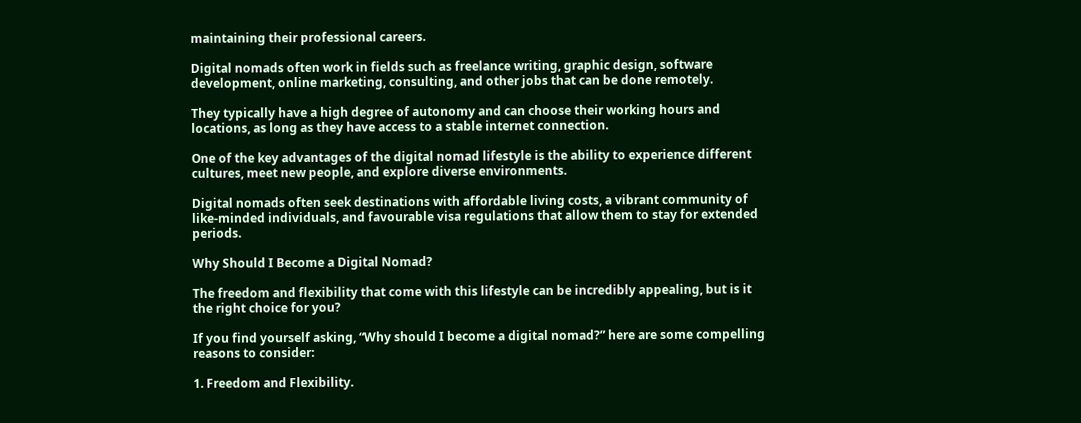maintaining their professional careers.

Digital nomads often work in fields such as freelance writing, graphic design, software development, online marketing, consulting, and other jobs that can be done remotely.

They typically have a high degree of autonomy and can choose their working hours and locations, as long as they have access to a stable internet connection.

One of the key advantages of the digital nomad lifestyle is the ability to experience different cultures, meet new people, and explore diverse environments.

Digital nomads often seek destinations with affordable living costs, a vibrant community of like-minded individuals, and favourable visa regulations that allow them to stay for extended periods.

Why Should I Become a Digital Nomad?

The freedom and flexibility that come with this lifestyle can be incredibly appealing, but is it the right choice for you?

If you find yourself asking, “Why should I become a digital nomad?” here are some compelling reasons to consider:

1. Freedom and Flexibility.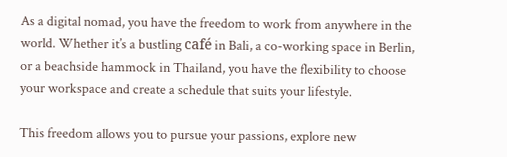As a digital nomad, you have the freedom to work from anywhere in the world. Whether it’s a bustling café in Bali, a co-working space in Berlin, or a beachside hammock in Thailand, you have the flexibility to choose your workspace and create a schedule that suits your lifestyle.

This freedom allows you to pursue your passions, explore new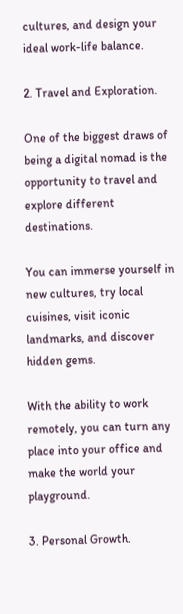cultures, and design your ideal work-life balance.

2. Travel and Exploration.

One of the biggest draws of being a digital nomad is the opportunity to travel and explore different destinations.

You can immerse yourself in new cultures, try local cuisines, visit iconic landmarks, and discover hidden gems.

With the ability to work remotely, you can turn any place into your office and make the world your playground.

3. Personal Growth.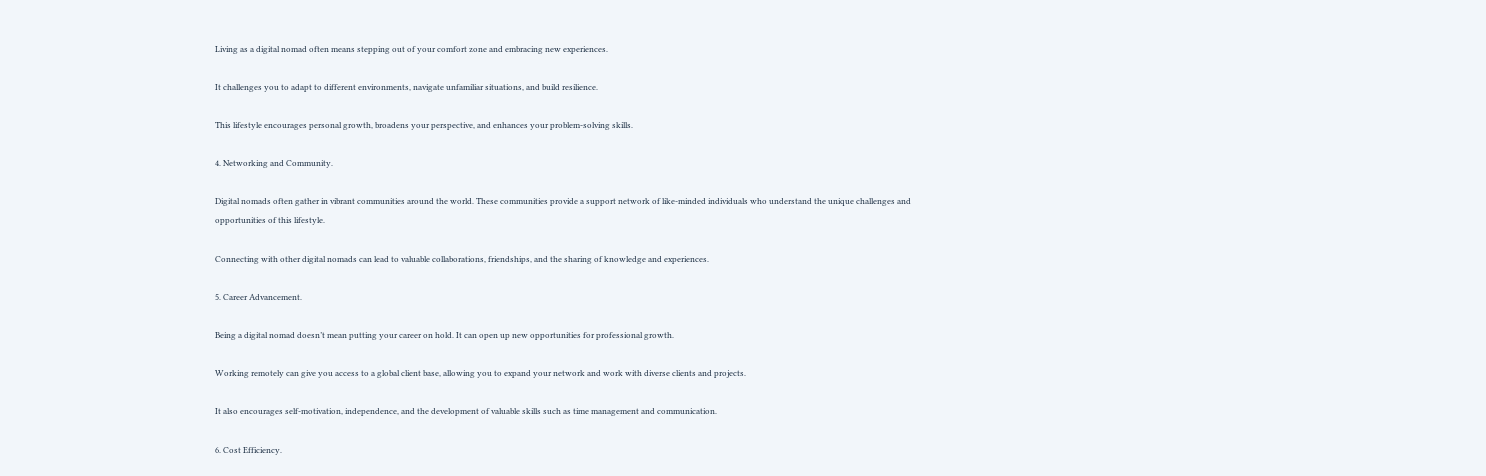Living as a digital nomad often means stepping out of your comfort zone and embracing new experiences.

It challenges you to adapt to different environments, navigate unfamiliar situations, and build resilience.

This lifestyle encourages personal growth, broadens your perspective, and enhances your problem-solving skills.

4. Networking and Community.

Digital nomads often gather in vibrant communities around the world. These communities provide a support network of like-minded individuals who understand the unique challenges and opportunities of this lifestyle.

Connecting with other digital nomads can lead to valuable collaborations, friendships, and the sharing of knowledge and experiences.

5. Career Advancement.

Being a digital nomad doesn’t mean putting your career on hold. It can open up new opportunities for professional growth.

Working remotely can give you access to a global client base, allowing you to expand your network and work with diverse clients and projects.

It also encourages self-motivation, independence, and the development of valuable skills such as time management and communication.

6. Cost Efficiency.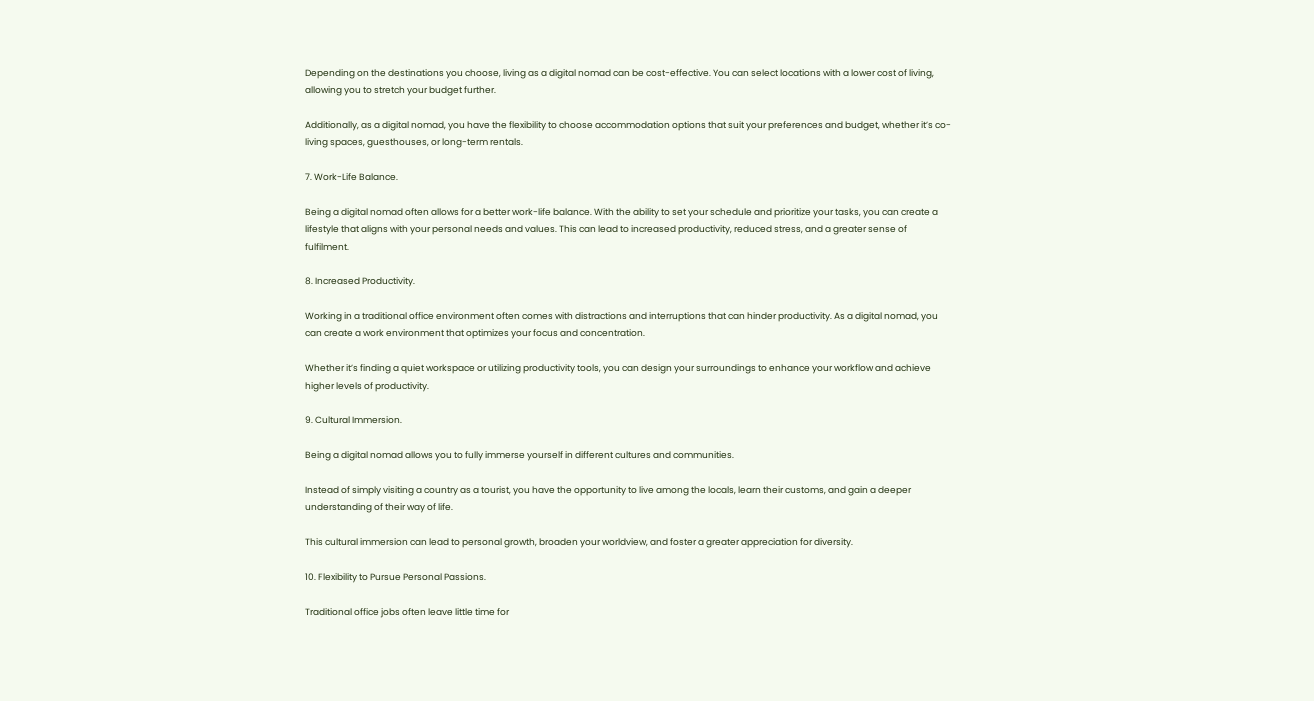Depending on the destinations you choose, living as a digital nomad can be cost-effective. You can select locations with a lower cost of living, allowing you to stretch your budget further.

Additionally, as a digital nomad, you have the flexibility to choose accommodation options that suit your preferences and budget, whether it’s co-living spaces, guesthouses, or long-term rentals.

7. Work-Life Balance.

Being a digital nomad often allows for a better work-life balance. With the ability to set your schedule and prioritize your tasks, you can create a lifestyle that aligns with your personal needs and values. This can lead to increased productivity, reduced stress, and a greater sense of fulfilment.

8. Increased Productivity.

Working in a traditional office environment often comes with distractions and interruptions that can hinder productivity. As a digital nomad, you can create a work environment that optimizes your focus and concentration.

Whether it’s finding a quiet workspace or utilizing productivity tools, you can design your surroundings to enhance your workflow and achieve higher levels of productivity.

9. Cultural Immersion.

Being a digital nomad allows you to fully immerse yourself in different cultures and communities.

Instead of simply visiting a country as a tourist, you have the opportunity to live among the locals, learn their customs, and gain a deeper understanding of their way of life.

This cultural immersion can lead to personal growth, broaden your worldview, and foster a greater appreciation for diversity.

10. Flexibility to Pursue Personal Passions.

Traditional office jobs often leave little time for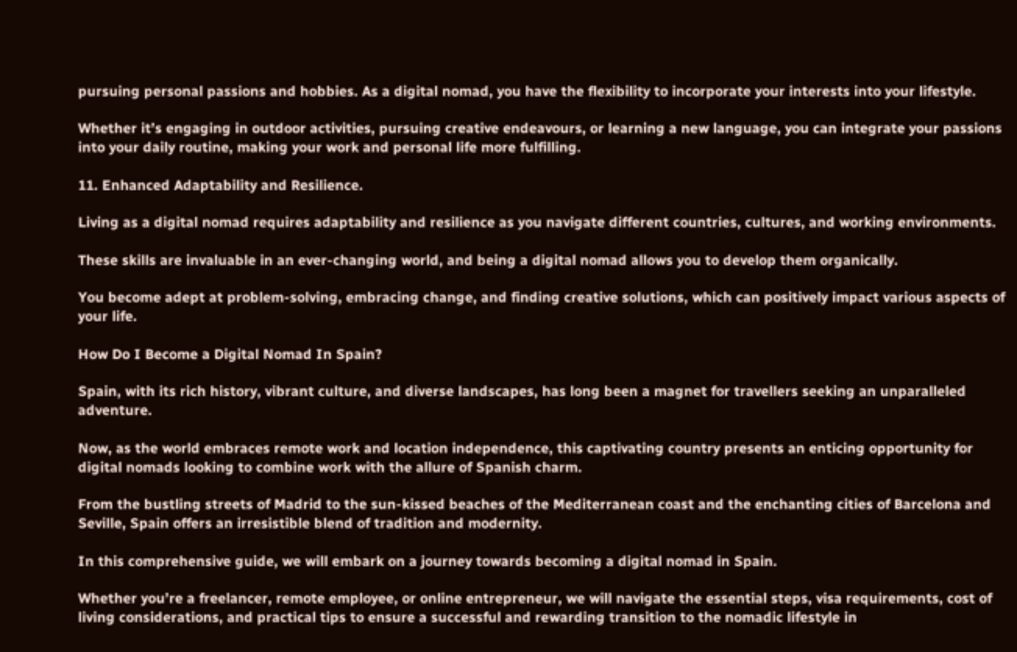pursuing personal passions and hobbies. As a digital nomad, you have the flexibility to incorporate your interests into your lifestyle.

Whether it’s engaging in outdoor activities, pursuing creative endeavours, or learning a new language, you can integrate your passions into your daily routine, making your work and personal life more fulfilling.

11. Enhanced Adaptability and Resilience.

Living as a digital nomad requires adaptability and resilience as you navigate different countries, cultures, and working environments.

These skills are invaluable in an ever-changing world, and being a digital nomad allows you to develop them organically.

You become adept at problem-solving, embracing change, and finding creative solutions, which can positively impact various aspects of your life.

How Do I Become a Digital Nomad In Spain?

Spain, with its rich history, vibrant culture, and diverse landscapes, has long been a magnet for travellers seeking an unparalleled adventure.

Now, as the world embraces remote work and location independence, this captivating country presents an enticing opportunity for digital nomads looking to combine work with the allure of Spanish charm.

From the bustling streets of Madrid to the sun-kissed beaches of the Mediterranean coast and the enchanting cities of Barcelona and Seville, Spain offers an irresistible blend of tradition and modernity.

In this comprehensive guide, we will embark on a journey towards becoming a digital nomad in Spain.

Whether you’re a freelancer, remote employee, or online entrepreneur, we will navigate the essential steps, visa requirements, cost of living considerations, and practical tips to ensure a successful and rewarding transition to the nomadic lifestyle in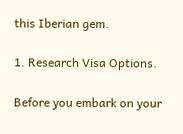this Iberian gem.

1. Research Visa Options.

Before you embark on your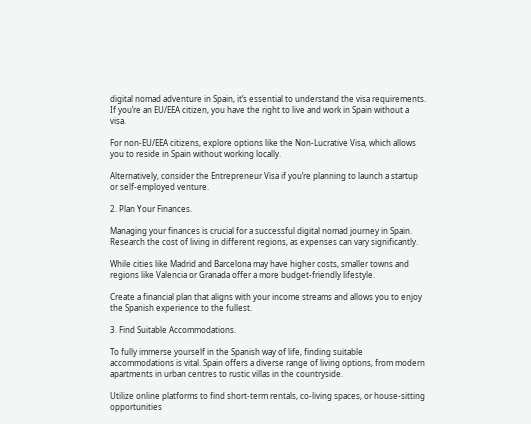digital nomad adventure in Spain, it’s essential to understand the visa requirements. If you’re an EU/EEA citizen, you have the right to live and work in Spain without a visa.

For non-EU/EEA citizens, explore options like the Non-Lucrative Visa, which allows you to reside in Spain without working locally.

Alternatively, consider the Entrepreneur Visa if you’re planning to launch a startup or self-employed venture.

2. Plan Your Finances.

Managing your finances is crucial for a successful digital nomad journey in Spain. Research the cost of living in different regions, as expenses can vary significantly.

While cities like Madrid and Barcelona may have higher costs, smaller towns and regions like Valencia or Granada offer a more budget-friendly lifestyle.

Create a financial plan that aligns with your income streams and allows you to enjoy the Spanish experience to the fullest.

3. Find Suitable Accommodations.

To fully immerse yourself in the Spanish way of life, finding suitable accommodations is vital. Spain offers a diverse range of living options, from modern apartments in urban centres to rustic villas in the countryside.

Utilize online platforms to find short-term rentals, co-living spaces, or house-sitting opportunities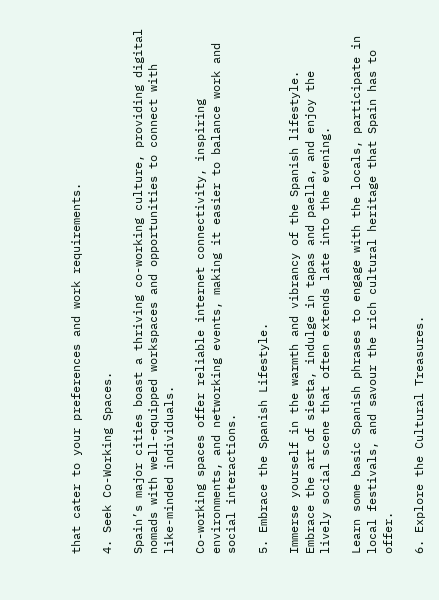that cater to your preferences and work requirements.

4. Seek Co-Working Spaces.

Spain’s major cities boast a thriving co-working culture, providing digital nomads with well-equipped workspaces and opportunities to connect with like-minded individuals.

Co-working spaces offer reliable internet connectivity, inspiring environments, and networking events, making it easier to balance work and social interactions.

5. Embrace the Spanish Lifestyle.

Immerse yourself in the warmth and vibrancy of the Spanish lifestyle. Embrace the art of siesta, indulge in tapas and paella, and enjoy the lively social scene that often extends late into the evening.

Learn some basic Spanish phrases to engage with the locals, participate in local festivals, and savour the rich cultural heritage that Spain has to offer.

6. Explore the Cultural Treasures.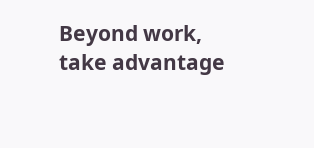Beyond work, take advantage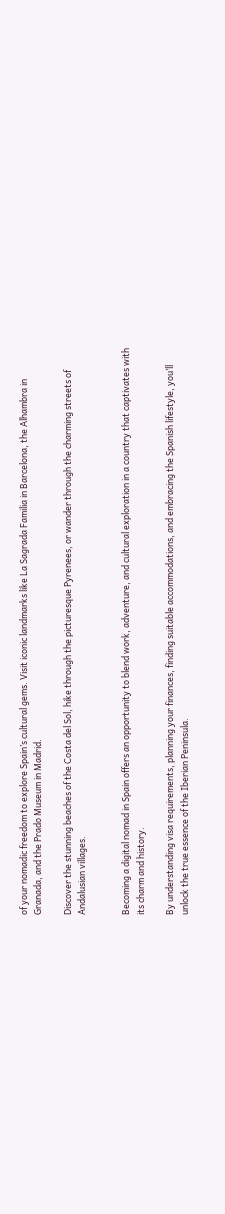of your nomadic freedom to explore Spain’s cultural gems. Visit iconic landmarks like La Sagrada Familia in Barcelona, the Alhambra in Granada, and the Prado Museum in Madrid.

Discover the stunning beaches of the Costa del Sol, hike through the picturesque Pyrenees, or wander through the charming streets of Andalusian villages.


Becoming a digital nomad in Spain offers an opportunity to blend work, adventure, and cultural exploration in a country that captivates with its charm and history.

By understanding visa requirements, planning your finances, finding suitable accommodations, and embracing the Spanish lifestyle, you’ll unlock the true essence of the Iberian Peninsula.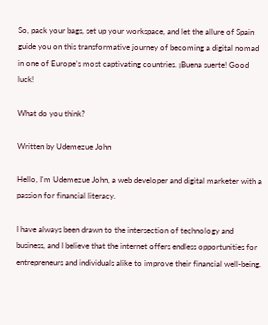So, pack your bags, set up your workspace, and let the allure of Spain guide you on this transformative journey of becoming a digital nomad in one of Europe’s most captivating countries. ¡Buena suerte! Good luck!

What do you think?

Written by Udemezue John

Hello, I'm Udemezue John, a web developer and digital marketer with a passion for financial literacy.

I have always been drawn to the intersection of technology and business, and I believe that the internet offers endless opportunities for entrepreneurs and individuals alike to improve their financial well-being.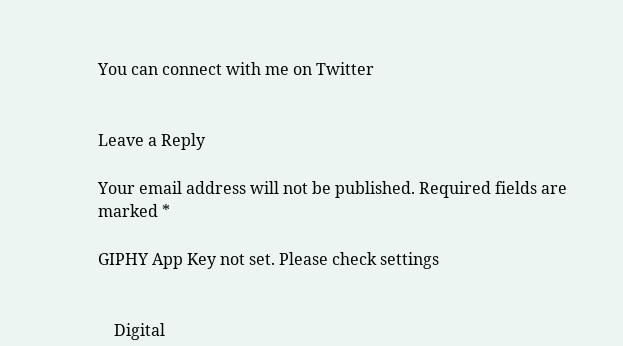You can connect with me on Twitter


Leave a Reply

Your email address will not be published. Required fields are marked *

GIPHY App Key not set. Please check settings


    Digital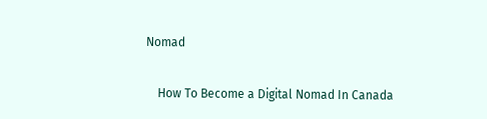Nomad

    How To Become a Digital Nomad In Canada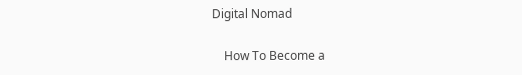Digital Nomad

    How To Become a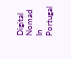Digital Nomad In Portugal